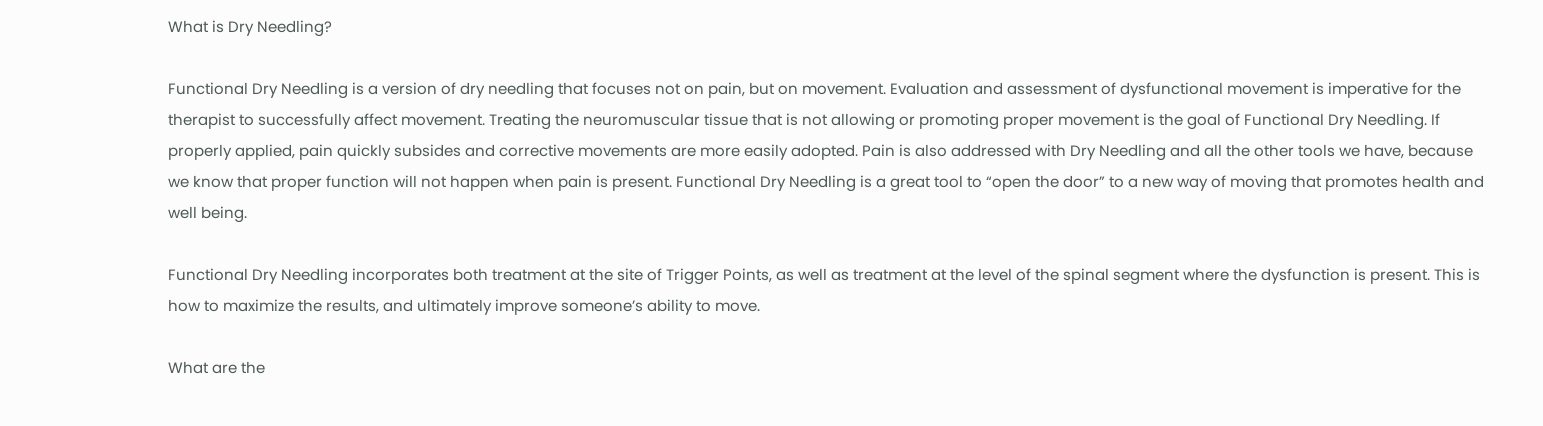What is Dry Needling?

Functional Dry Needling is a version of dry needling that focuses not on pain, but on movement. Evaluation and assessment of dysfunctional movement is imperative for the therapist to successfully affect movement. Treating the neuromuscular tissue that is not allowing or promoting proper movement is the goal of Functional Dry Needling. If properly applied, pain quickly subsides and corrective movements are more easily adopted. Pain is also addressed with Dry Needling and all the other tools we have, because we know that proper function will not happen when pain is present. Functional Dry Needling is a great tool to “open the door” to a new way of moving that promotes health and well being.

Functional Dry Needling incorporates both treatment at the site of Trigger Points, as well as treatment at the level of the spinal segment where the dysfunction is present. This is how to maximize the results, and ultimately improve someone’s ability to move.

What are the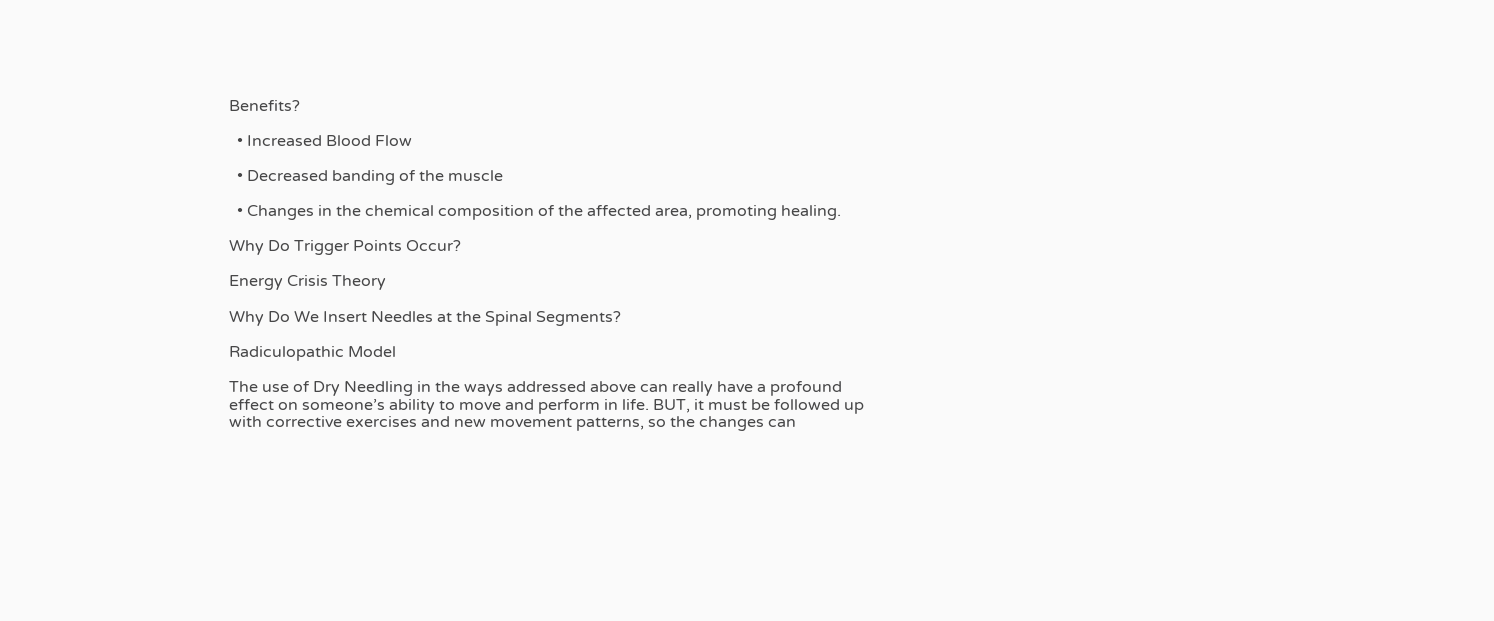Benefits?

  • Increased Blood Flow

  • Decreased banding of the muscle

  • Changes in the chemical composition of the affected area, promoting healing.

Why Do Trigger Points Occur?

Energy Crisis Theory

Why Do We Insert Needles at the Spinal Segments?

Radiculopathic Model

The use of Dry Needling in the ways addressed above can really have a profound effect on someone’s ability to move and perform in life. BUT, it must be followed up with corrective exercises and new movement patterns, so the changes can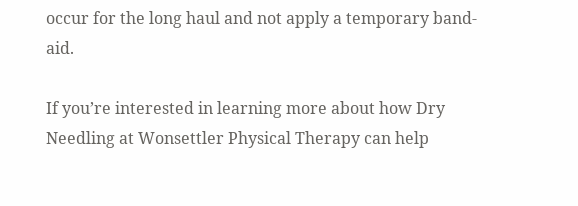occur for the long haul and not apply a temporary band-aid.

If you’re interested in learning more about how Dry Needling at Wonsettler Physical Therapy can help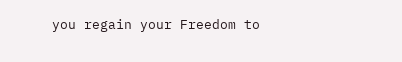you regain your Freedom to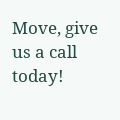Move, give us a call today!